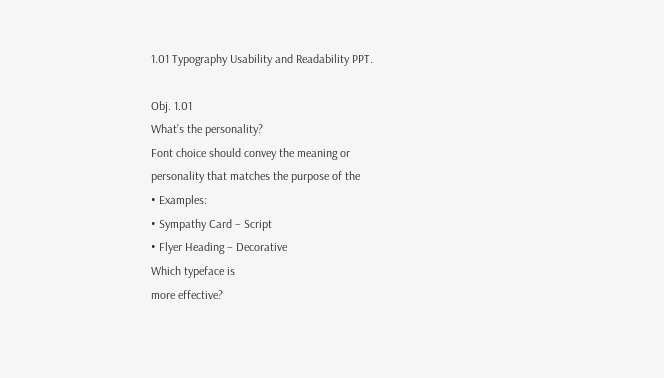1.01 Typography Usability and Readability PPT.

Obj. 1.01
What’s the personality?
Font choice should convey the meaning or
personality that matches the purpose of the
• Examples:
• Sympathy Card – Script
• Flyer Heading – Decorative
Which typeface is
more effective?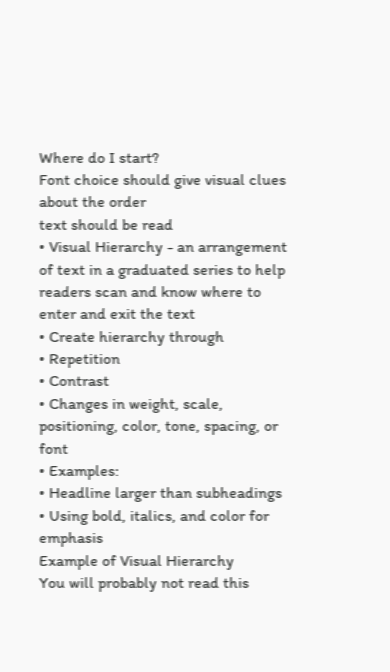Where do I start?
Font choice should give visual clues about the order
text should be read
• Visual Hierarchy - an arrangement of text in a graduated series to help
readers scan and know where to enter and exit the text
• Create hierarchy through
• Repetition
• Contrast
• Changes in weight, scale, positioning, color, tone, spacing, or font
• Examples:
• Headline larger than subheadings
• Using bold, italics, and color for emphasis
Example of Visual Hierarchy
You will probably not read this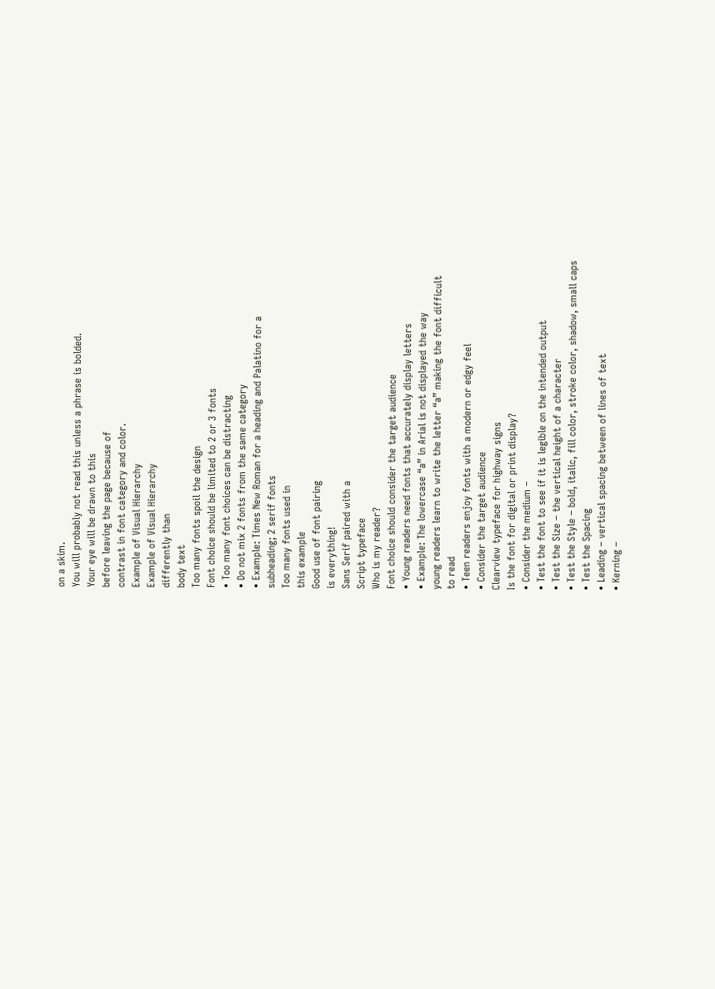on a skim.
You will probably not read this unless a phrase is bolded.
Your eye will be drawn to this
before leaving the page because of
contrast in font category and color.
Example of Visual Hierarchy
Example of Visual Hierarchy
differently than
body text
Too many fonts spoil the design
Font choice should be limited to 2 or 3 fonts
• Too many font choices can be distracting
• Do not mix 2 fonts from the same category
• Example: Times New Roman for a heading and Palatino for a
subheading; 2 serif fonts
Too many fonts used in
this example
Good use of font pairing
is everything!
Sans Serif paired with a
Script typeface
Who is my reader?
Font choice should consider the target audience
• Young readers need fonts that accurately display letters
• Example: The lowercase “a” in Arial is not displayed the way
young readers learn to write the letter “a” making the font difficult
to read
• Teen readers enjoy fonts with a modern or edgy feel
• Consider the target audience
Clearview typeface for highway signs
Is the font for digital or print display?
• Consider the medium –
• Test the font to see if it is legible on the intended output
• Test the Size – the vertical height of a character
• Test the Style – bold, italic, fill color, stroke color, shadow, small caps
• Test the Spacing
• Leading – vertical spacing between of lines of text
• Kerning –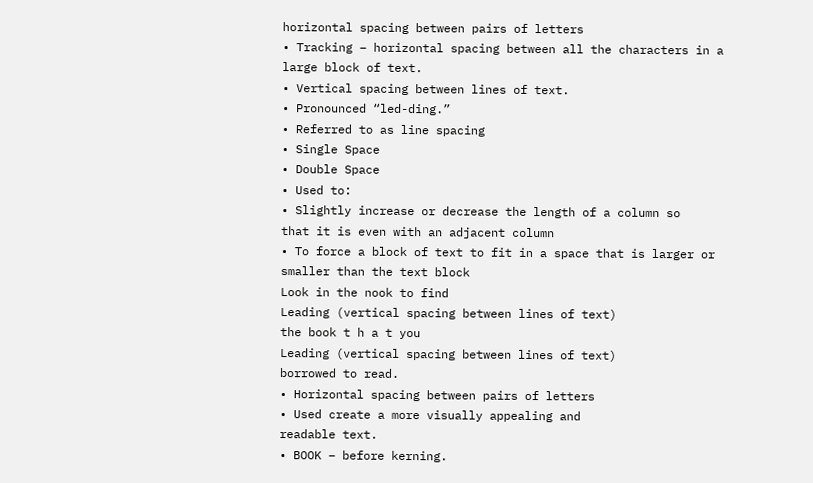horizontal spacing between pairs of letters
• Tracking – horizontal spacing between all the characters in a
large block of text.
• Vertical spacing between lines of text.
• Pronounced “led-ding.”
• Referred to as line spacing
• Single Space
• Double Space
• Used to:
• Slightly increase or decrease the length of a column so
that it is even with an adjacent column
• To force a block of text to fit in a space that is larger or
smaller than the text block
Look in the nook to find
Leading (vertical spacing between lines of text)
the book t h a t you
Leading (vertical spacing between lines of text)
borrowed to read.
• Horizontal spacing between pairs of letters
• Used create a more visually appealing and
readable text.
• BOOK – before kerning.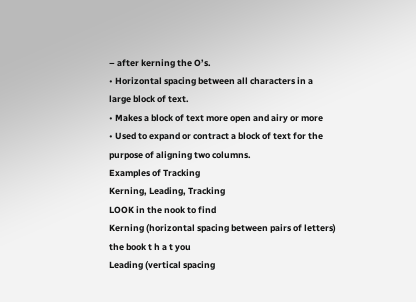– after kerning the O’s.
• Horizontal spacing between all characters in a
large block of text.
• Makes a block of text more open and airy or more
• Used to expand or contract a block of text for the
purpose of aligning two columns.
Examples of Tracking
Kerning, Leading, Tracking
LOOK in the nook to find
Kerning (horizontal spacing between pairs of letters)
the book t h a t you
Leading (vertical spacing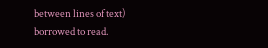between lines of text)
borrowed to read.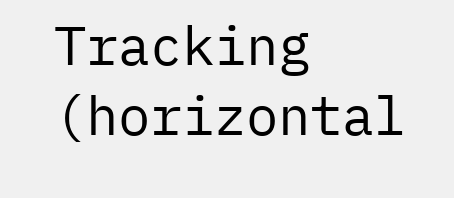Tracking (horizontal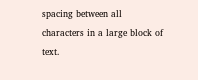spacing between all
characters in a large block of text.